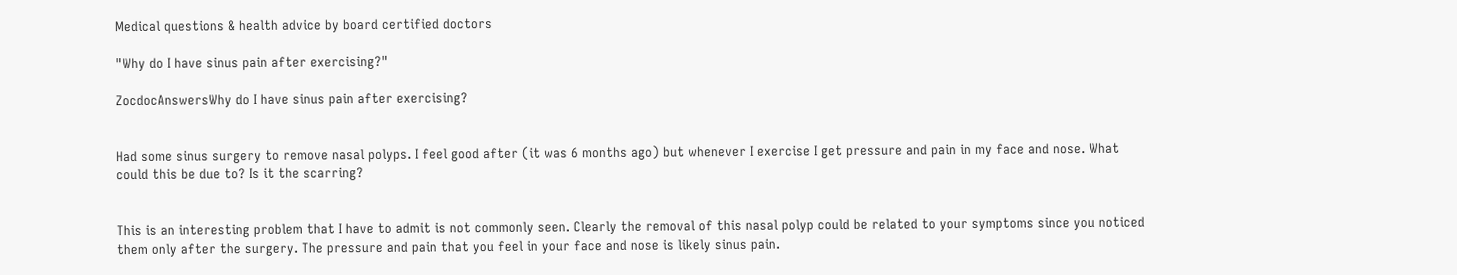Medical questions & health advice by board certified doctors

"Why do I have sinus pain after exercising?"

ZocdocAnswersWhy do I have sinus pain after exercising?


Had some sinus surgery to remove nasal polyps. I feel good after (it was 6 months ago) but whenever I exercise I get pressure and pain in my face and nose. What could this be due to? Is it the scarring?


This is an interesting problem that I have to admit is not commonly seen. Clearly the removal of this nasal polyp could be related to your symptoms since you noticed them only after the surgery. The pressure and pain that you feel in your face and nose is likely sinus pain.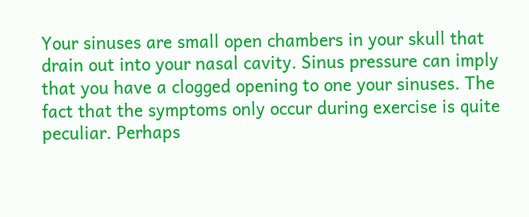Your sinuses are small open chambers in your skull that drain out into your nasal cavity. Sinus pressure can imply that you have a clogged opening to one your sinuses. The fact that the symptoms only occur during exercise is quite peculiar. Perhaps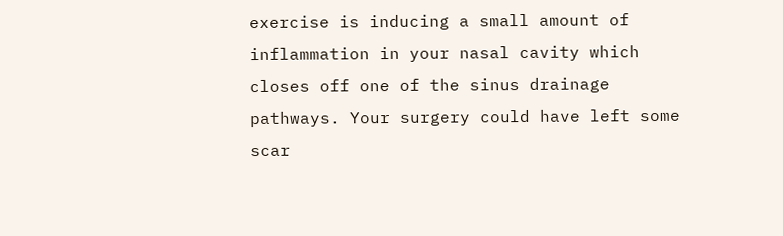exercise is inducing a small amount of inflammation in your nasal cavity which closes off one of the sinus drainage pathways. Your surgery could have left some scar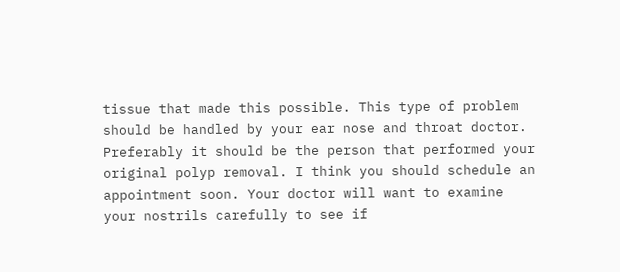tissue that made this possible. This type of problem should be handled by your ear nose and throat doctor. Preferably it should be the person that performed your original polyp removal. I think you should schedule an appointment soon. Your doctor will want to examine your nostrils carefully to see if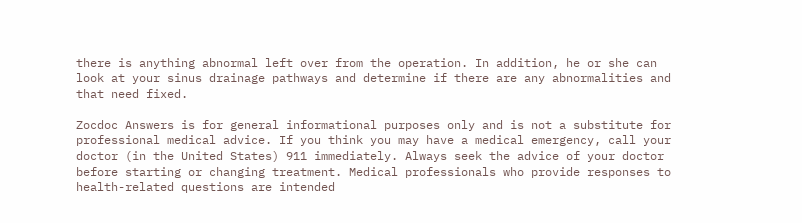there is anything abnormal left over from the operation. In addition, he or she can look at your sinus drainage pathways and determine if there are any abnormalities and that need fixed.

Zocdoc Answers is for general informational purposes only and is not a substitute for professional medical advice. If you think you may have a medical emergency, call your doctor (in the United States) 911 immediately. Always seek the advice of your doctor before starting or changing treatment. Medical professionals who provide responses to health-related questions are intended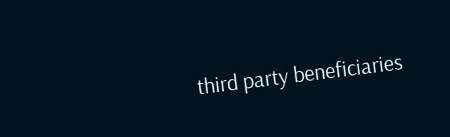third party beneficiaries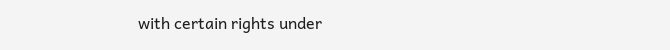with certain rights under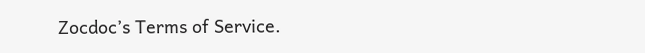Zocdoc’s Terms of Service.